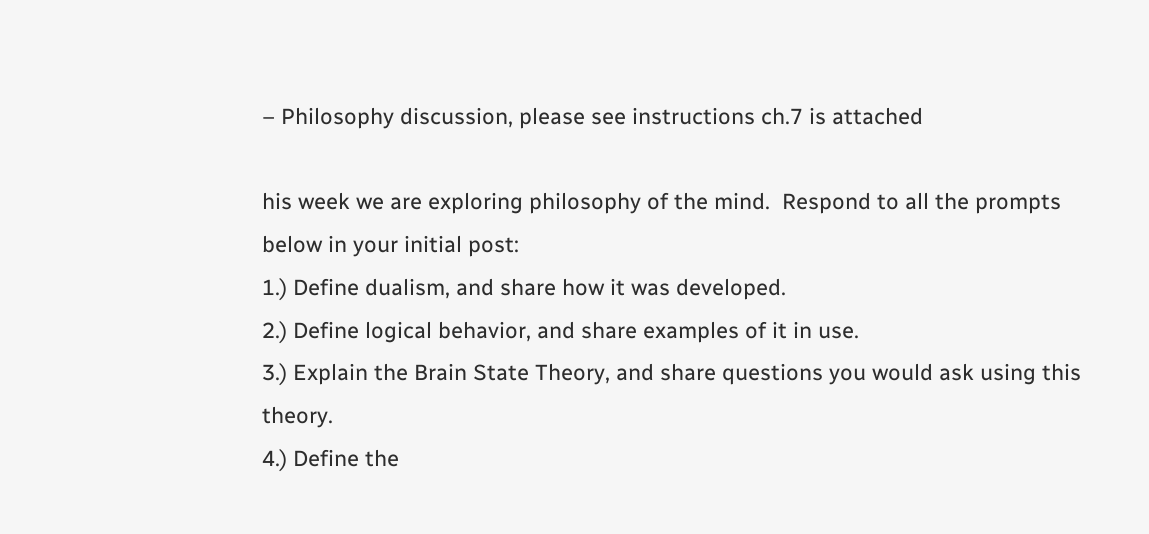– Philosophy discussion, please see instructions ch.7 is attached

his week we are exploring philosophy of the mind.  Respond to all the prompts below in your initial post:
1.) Define dualism, and share how it was developed.
2.) Define logical behavior, and share examples of it in use.
3.) Explain the Brain State Theory, and share questions you would ask using this theory.
4.) Define the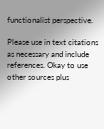functionalist perspective.

Please use in text citations as necessary and include references. Okay to use other sources plus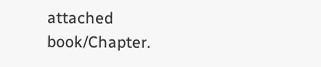attached book/Chapter.